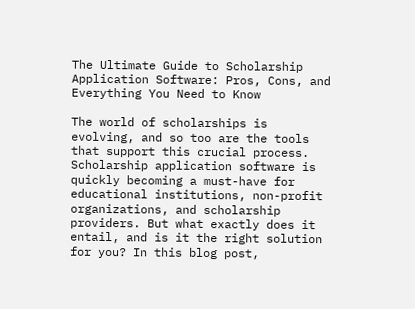The Ultimate Guide to Scholarship Application Software: Pros, Cons, and Everything You Need to Know

The world of scholarships is evolving, and so too are the tools that support this crucial process. Scholarship application software is quickly becoming a must-have for educational institutions, non-profit organizations, and scholarship providers. But what exactly does it entail, and is it the right solution for you? In this blog post,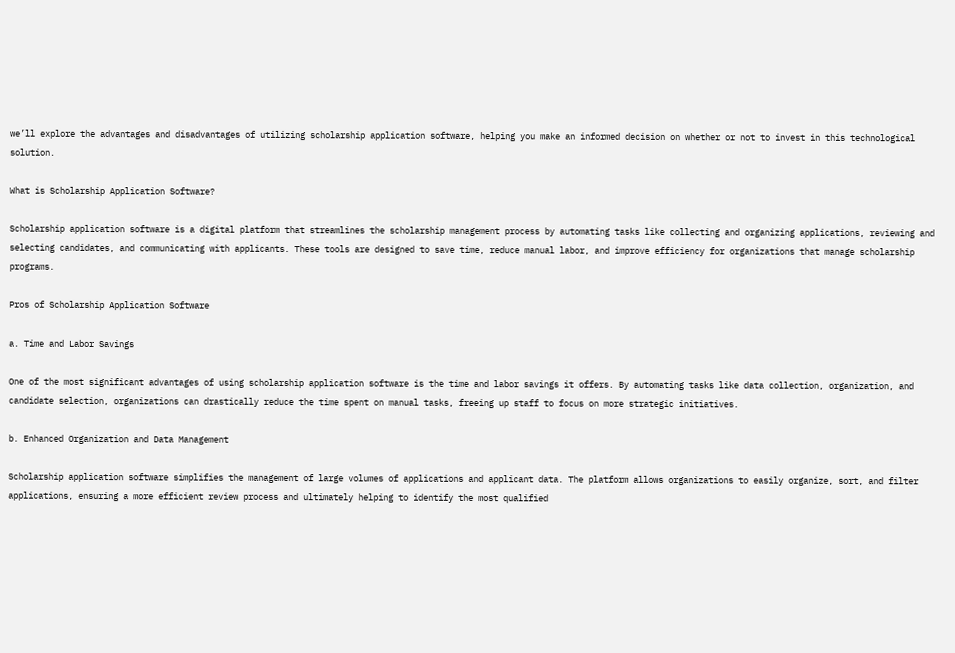we’ll explore the advantages and disadvantages of utilizing scholarship application software, helping you make an informed decision on whether or not to invest in this technological solution.

What is Scholarship Application Software?

Scholarship application software is a digital platform that streamlines the scholarship management process by automating tasks like collecting and organizing applications, reviewing and selecting candidates, and communicating with applicants. These tools are designed to save time, reduce manual labor, and improve efficiency for organizations that manage scholarship programs.

Pros of Scholarship Application Software

a. Time and Labor Savings

One of the most significant advantages of using scholarship application software is the time and labor savings it offers. By automating tasks like data collection, organization, and candidate selection, organizations can drastically reduce the time spent on manual tasks, freeing up staff to focus on more strategic initiatives.

b. Enhanced Organization and Data Management

Scholarship application software simplifies the management of large volumes of applications and applicant data. The platform allows organizations to easily organize, sort, and filter applications, ensuring a more efficient review process and ultimately helping to identify the most qualified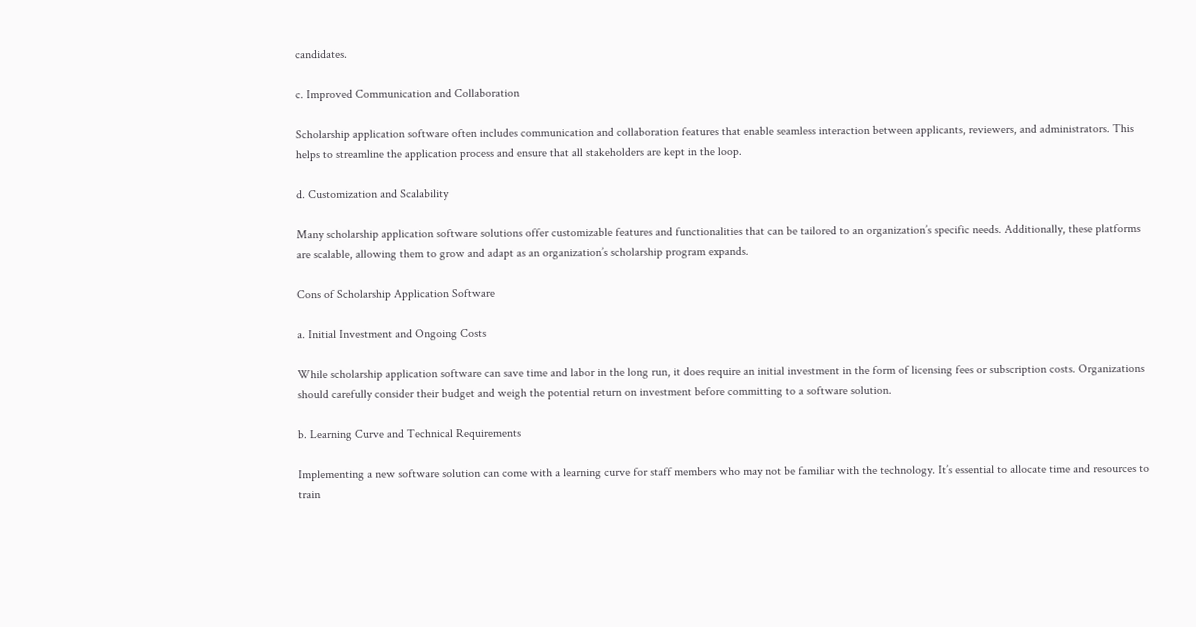candidates.

c. Improved Communication and Collaboration

Scholarship application software often includes communication and collaboration features that enable seamless interaction between applicants, reviewers, and administrators. This helps to streamline the application process and ensure that all stakeholders are kept in the loop.

d. Customization and Scalability

Many scholarship application software solutions offer customizable features and functionalities that can be tailored to an organization’s specific needs. Additionally, these platforms are scalable, allowing them to grow and adapt as an organization’s scholarship program expands.

Cons of Scholarship Application Software

a. Initial Investment and Ongoing Costs

While scholarship application software can save time and labor in the long run, it does require an initial investment in the form of licensing fees or subscription costs. Organizations should carefully consider their budget and weigh the potential return on investment before committing to a software solution.

b. Learning Curve and Technical Requirements

Implementing a new software solution can come with a learning curve for staff members who may not be familiar with the technology. It’s essential to allocate time and resources to train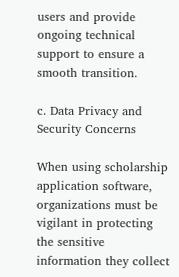users and provide ongoing technical support to ensure a smooth transition.

c. Data Privacy and Security Concerns

When using scholarship application software, organizations must be vigilant in protecting the sensitive information they collect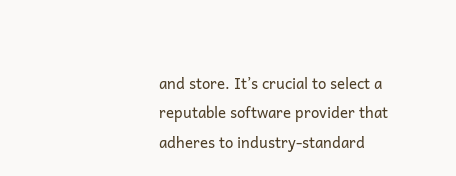and store. It’s crucial to select a reputable software provider that adheres to industry-standard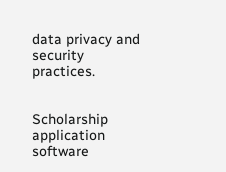data privacy and security practices.


Scholarship application software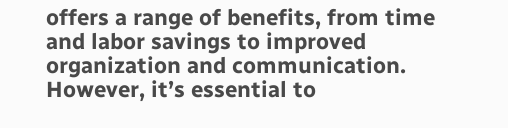offers a range of benefits, from time and labor savings to improved organization and communication. However, it’s essential to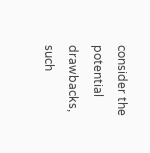consider the potential drawbacks, such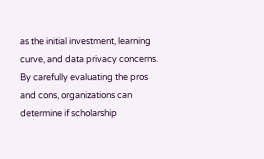as the initial investment, learning curve, and data privacy concerns. By carefully evaluating the pros and cons, organizations can determine if scholarship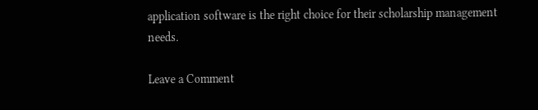application software is the right choice for their scholarship management needs.

Leave a Comment